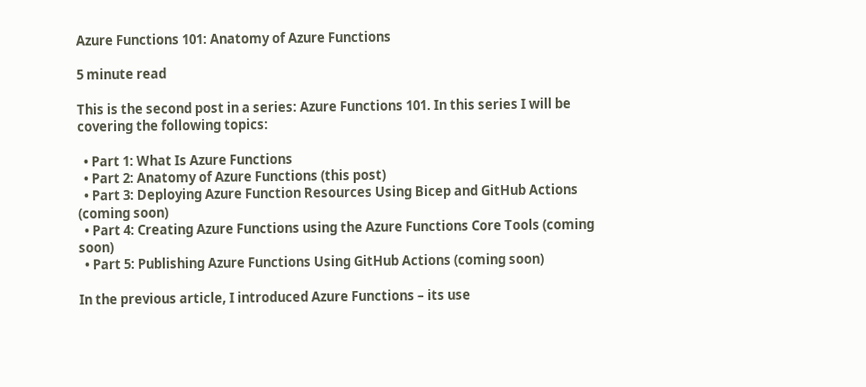Azure Functions 101: Anatomy of Azure Functions

5 minute read

This is the second post in a series: Azure Functions 101. In this series I will be covering the following topics:

  • Part 1: What Is Azure Functions
  • Part 2: Anatomy of Azure Functions (this post)
  • Part 3: Deploying Azure Function Resources Using Bicep and GitHub Actions (coming soon)
  • Part 4: Creating Azure Functions using the Azure Functions Core Tools (coming soon)
  • Part 5: Publishing Azure Functions Using GitHub Actions (coming soon)

In the previous article, I introduced Azure Functions – its use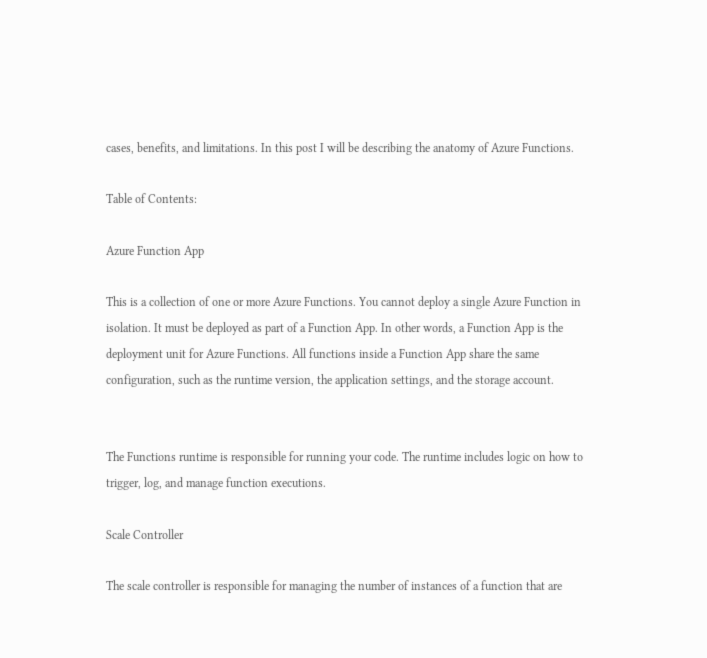cases, benefits, and limitations. In this post I will be describing the anatomy of Azure Functions.

Table of Contents:

Azure Function App

This is a collection of one or more Azure Functions. You cannot deploy a single Azure Function in isolation. It must be deployed as part of a Function App. In other words, a Function App is the deployment unit for Azure Functions. All functions inside a Function App share the same configuration, such as the runtime version, the application settings, and the storage account.


The Functions runtime is responsible for running your code. The runtime includes logic on how to trigger, log, and manage function executions.

Scale Controller

The scale controller is responsible for managing the number of instances of a function that are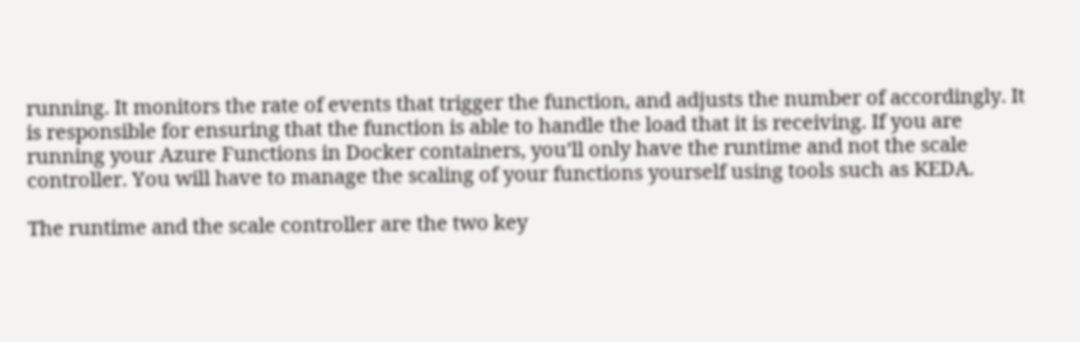running. It monitors the rate of events that trigger the function, and adjusts the number of accordingly. It is responsible for ensuring that the function is able to handle the load that it is receiving. If you are running your Azure Functions in Docker containers, you’ll only have the runtime and not the scale controller. You will have to manage the scaling of your functions yourself using tools such as KEDA.

The runtime and the scale controller are the two key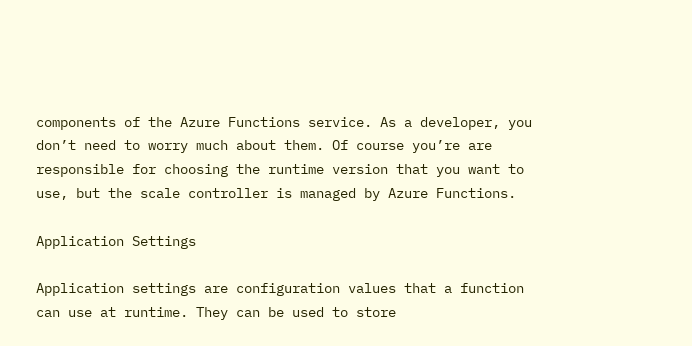components of the Azure Functions service. As a developer, you don’t need to worry much about them. Of course you’re are responsible for choosing the runtime version that you want to use, but the scale controller is managed by Azure Functions.

Application Settings

Application settings are configuration values that a function can use at runtime. They can be used to store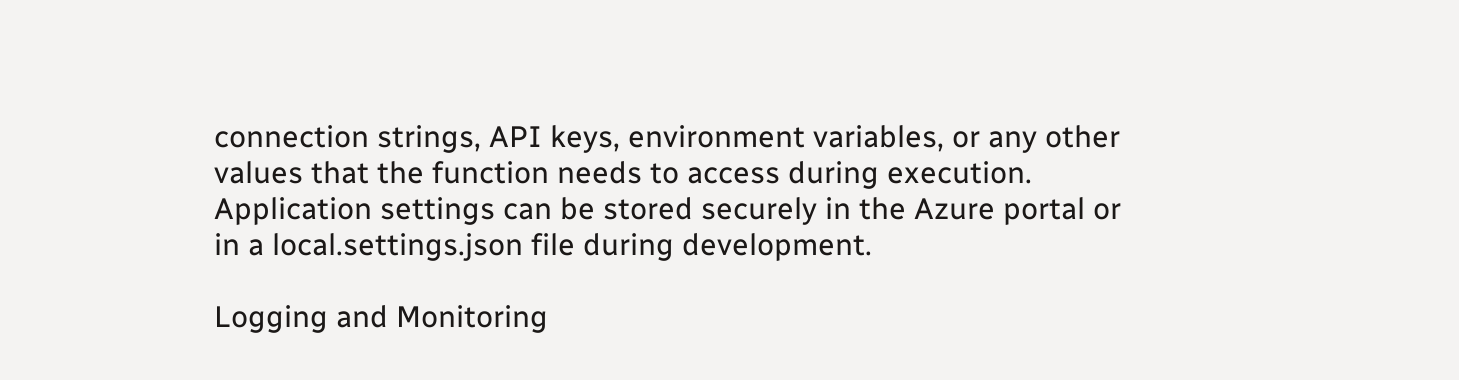connection strings, API keys, environment variables, or any other values that the function needs to access during execution. Application settings can be stored securely in the Azure portal or in a local.settings.json file during development.

Logging and Monitoring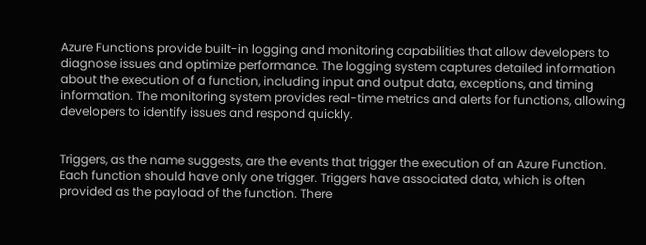Azure Functions provide built-in logging and monitoring capabilities that allow developers to diagnose issues and optimize performance. The logging system captures detailed information about the execution of a function, including input and output data, exceptions, and timing information. The monitoring system provides real-time metrics and alerts for functions, allowing developers to identify issues and respond quickly.


Triggers, as the name suggests, are the events that trigger the execution of an Azure Function. Each function should have only one trigger. Triggers have associated data, which is often provided as the payload of the function. There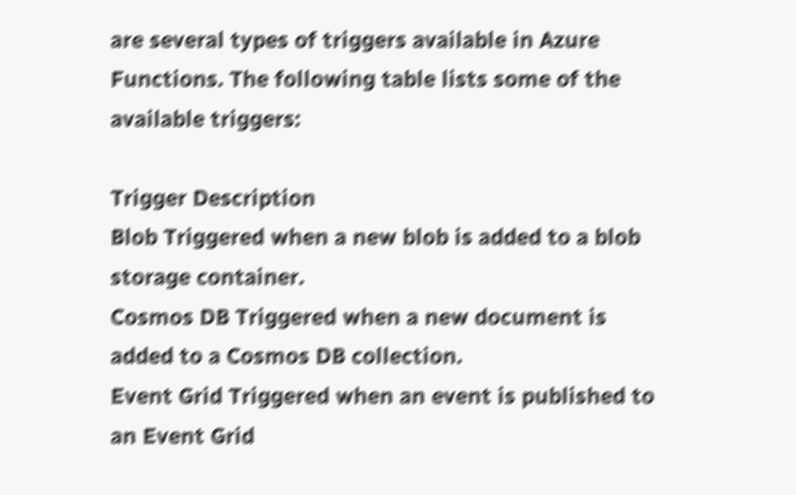are several types of triggers available in Azure Functions. The following table lists some of the available triggers:

Trigger Description
Blob Triggered when a new blob is added to a blob storage container.
Cosmos DB Triggered when a new document is added to a Cosmos DB collection.
Event Grid Triggered when an event is published to an Event Grid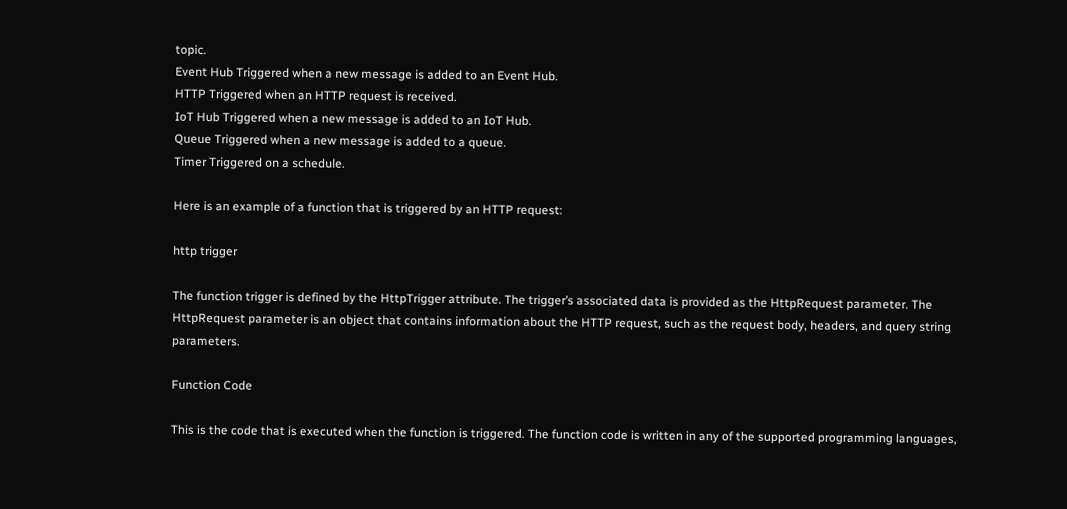topic.
Event Hub Triggered when a new message is added to an Event Hub.
HTTP Triggered when an HTTP request is received.
IoT Hub Triggered when a new message is added to an IoT Hub.
Queue Triggered when a new message is added to a queue.
Timer Triggered on a schedule.

Here is an example of a function that is triggered by an HTTP request:

http trigger

The function trigger is defined by the HttpTrigger attribute. The trigger’s associated data is provided as the HttpRequest parameter. The HttpRequest parameter is an object that contains information about the HTTP request, such as the request body, headers, and query string parameters.

Function Code

This is the code that is executed when the function is triggered. The function code is written in any of the supported programming languages,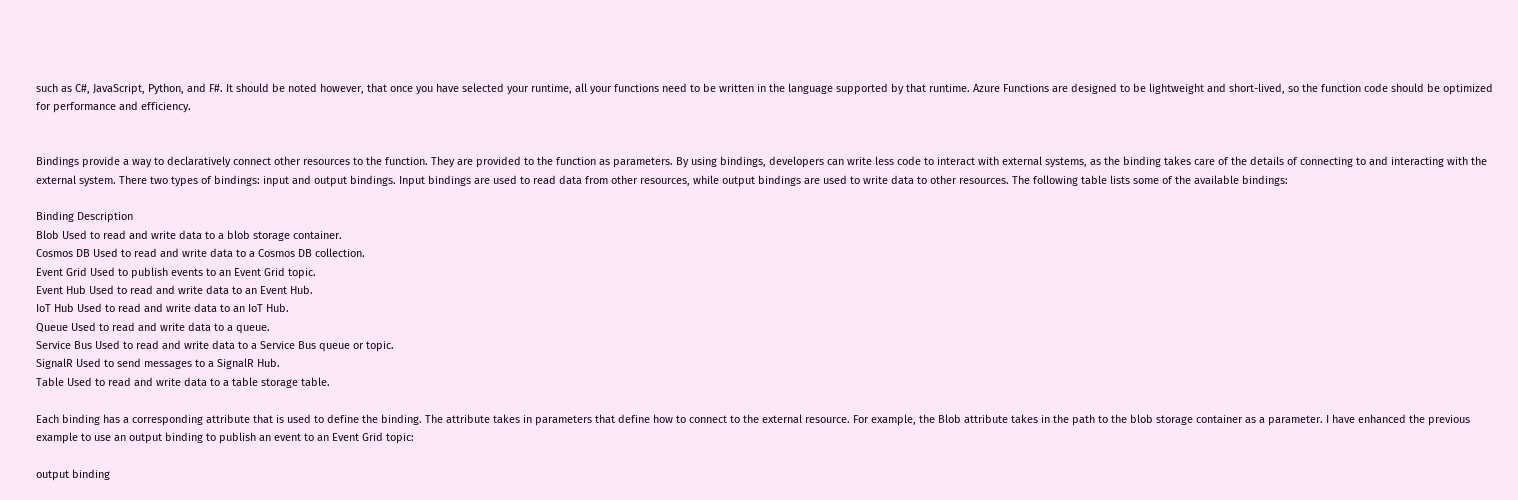such as C#, JavaScript, Python, and F#. It should be noted however, that once you have selected your runtime, all your functions need to be written in the language supported by that runtime. Azure Functions are designed to be lightweight and short-lived, so the function code should be optimized for performance and efficiency.


Bindings provide a way to declaratively connect other resources to the function. They are provided to the function as parameters. By using bindings, developers can write less code to interact with external systems, as the binding takes care of the details of connecting to and interacting with the external system. There two types of bindings: input and output bindings. Input bindings are used to read data from other resources, while output bindings are used to write data to other resources. The following table lists some of the available bindings:

Binding Description
Blob Used to read and write data to a blob storage container.
Cosmos DB Used to read and write data to a Cosmos DB collection.
Event Grid Used to publish events to an Event Grid topic.
Event Hub Used to read and write data to an Event Hub.
IoT Hub Used to read and write data to an IoT Hub.
Queue Used to read and write data to a queue.
Service Bus Used to read and write data to a Service Bus queue or topic.
SignalR Used to send messages to a SignalR Hub.
Table Used to read and write data to a table storage table.

Each binding has a corresponding attribute that is used to define the binding. The attribute takes in parameters that define how to connect to the external resource. For example, the Blob attribute takes in the path to the blob storage container as a parameter. I have enhanced the previous example to use an output binding to publish an event to an Event Grid topic:

output binding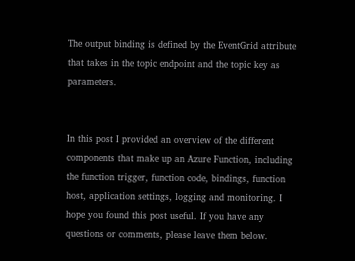The output binding is defined by the EventGrid attribute that takes in the topic endpoint and the topic key as parameters.


In this post I provided an overview of the different components that make up an Azure Function, including the function trigger, function code, bindings, function host, application settings, logging and monitoring. I hope you found this post useful. If you have any questions or comments, please leave them below.